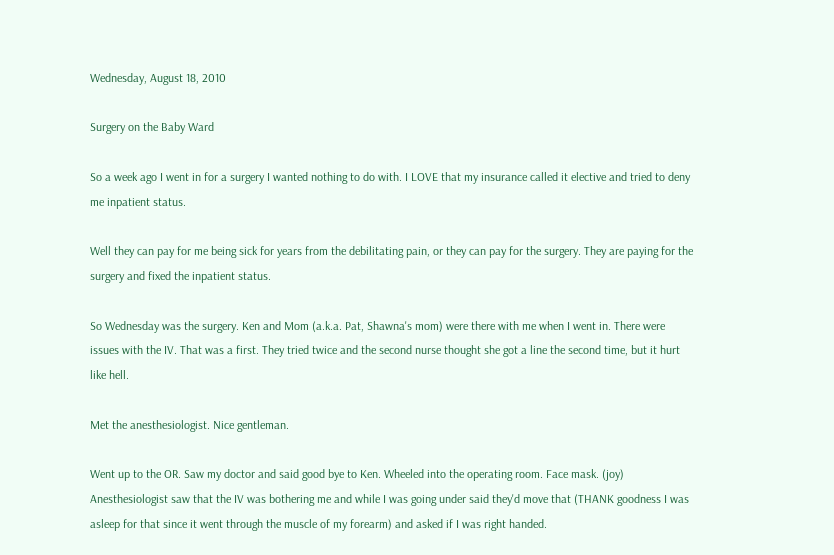Wednesday, August 18, 2010

Surgery on the Baby Ward

So a week ago I went in for a surgery I wanted nothing to do with. I LOVE that my insurance called it elective and tried to deny me inpatient status.

Well they can pay for me being sick for years from the debilitating pain, or they can pay for the surgery. They are paying for the surgery and fixed the inpatient status.

So Wednesday was the surgery. Ken and Mom (a.k.a. Pat, Shawna's mom) were there with me when I went in. There were issues with the IV. That was a first. They tried twice and the second nurse thought she got a line the second time, but it hurt like hell.

Met the anesthesiologist. Nice gentleman.

Went up to the OR. Saw my doctor and said good bye to Ken. Wheeled into the operating room. Face mask. (joy) Anesthesiologist saw that the IV was bothering me and while I was going under said they'd move that (THANK goodness I was asleep for that since it went through the muscle of my forearm) and asked if I was right handed.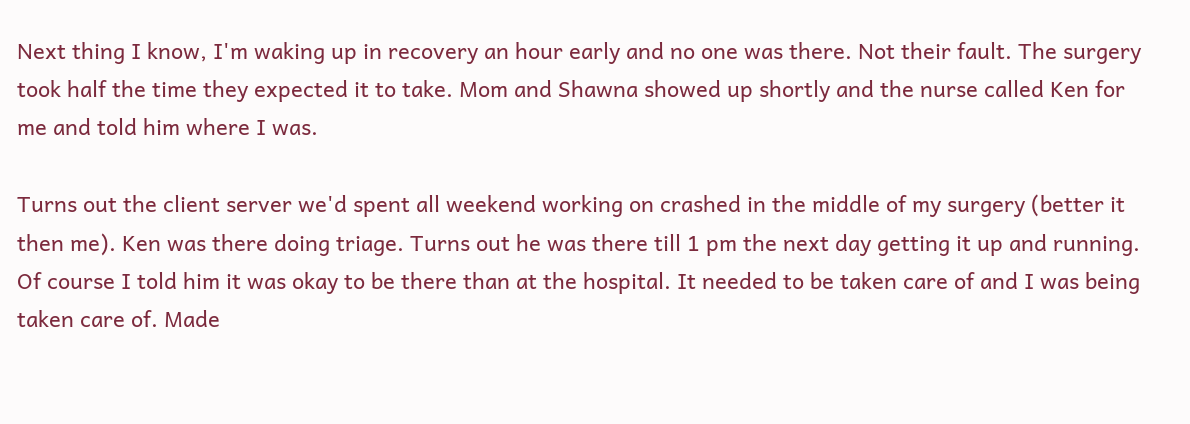Next thing I know, I'm waking up in recovery an hour early and no one was there. Not their fault. The surgery took half the time they expected it to take. Mom and Shawna showed up shortly and the nurse called Ken for me and told him where I was.

Turns out the client server we'd spent all weekend working on crashed in the middle of my surgery (better it then me). Ken was there doing triage. Turns out he was there till 1 pm the next day getting it up and running. Of course I told him it was okay to be there than at the hospital. It needed to be taken care of and I was being taken care of. Made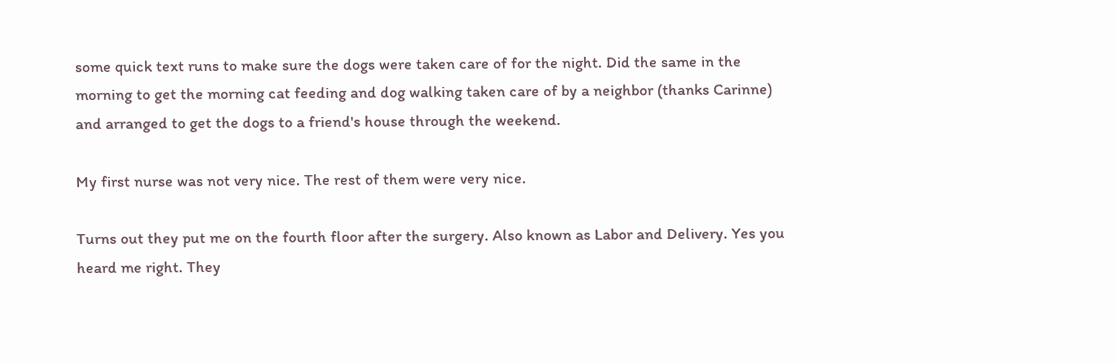some quick text runs to make sure the dogs were taken care of for the night. Did the same in the morning to get the morning cat feeding and dog walking taken care of by a neighbor (thanks Carinne) and arranged to get the dogs to a friend's house through the weekend.

My first nurse was not very nice. The rest of them were very nice.

Turns out they put me on the fourth floor after the surgery. Also known as Labor and Delivery. Yes you heard me right. They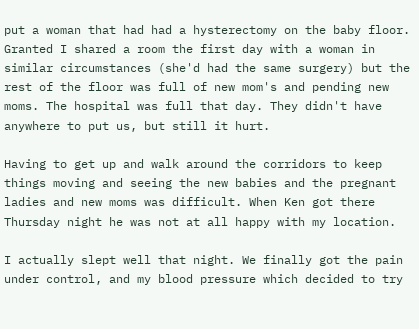put a woman that had had a hysterectomy on the baby floor. Granted I shared a room the first day with a woman in similar circumstances (she'd had the same surgery) but the rest of the floor was full of new mom's and pending new moms. The hospital was full that day. They didn't have anywhere to put us, but still it hurt.

Having to get up and walk around the corridors to keep things moving and seeing the new babies and the pregnant ladies and new moms was difficult. When Ken got there Thursday night he was not at all happy with my location.

I actually slept well that night. We finally got the pain under control, and my blood pressure which decided to try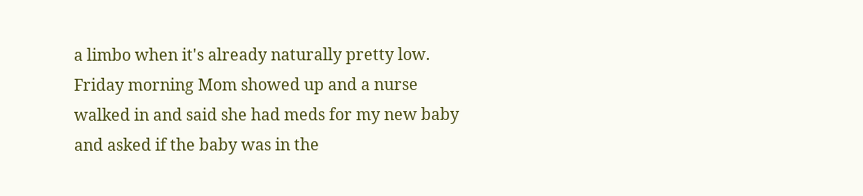a limbo when it's already naturally pretty low. Friday morning Mom showed up and a nurse walked in and said she had meds for my new baby and asked if the baby was in the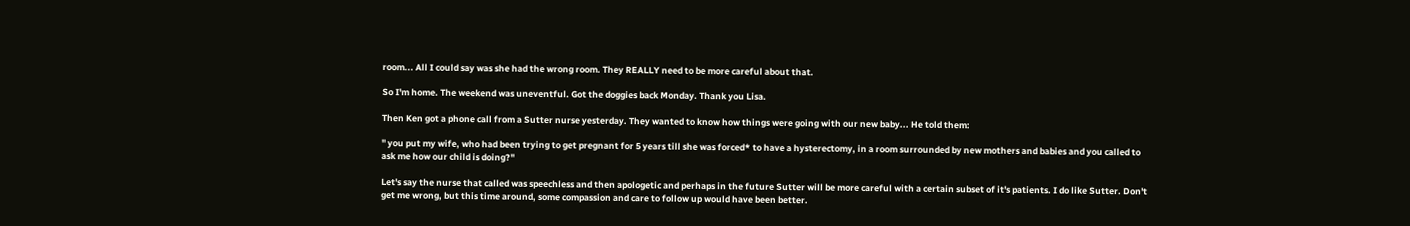room... All I could say was she had the wrong room. They REALLY need to be more careful about that.

So I'm home. The weekend was uneventful. Got the doggies back Monday. Thank you Lisa.

Then Ken got a phone call from a Sutter nurse yesterday. They wanted to know how things were going with our new baby... He told them:

" you put my wife, who had been trying to get pregnant for 5 years till she was forced* to have a hysterectomy, in a room surrounded by new mothers and babies and you called to ask me how our child is doing?"

Let's say the nurse that called was speechless and then apologetic and perhaps in the future Sutter will be more careful with a certain subset of it's patients. I do like Sutter. Don't get me wrong, but this time around, some compassion and care to follow up would have been better.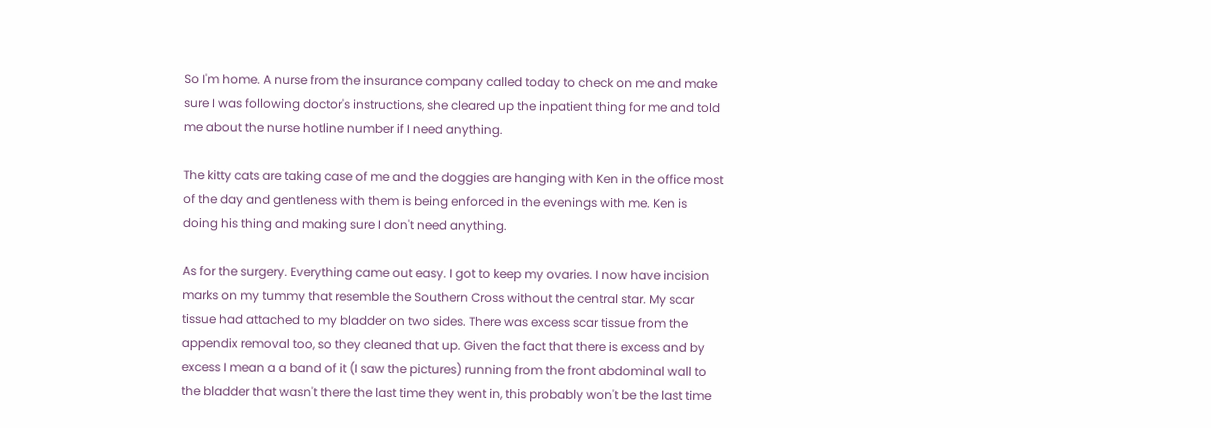So I'm home. A nurse from the insurance company called today to check on me and make sure I was following doctor's instructions, she cleared up the inpatient thing for me and told me about the nurse hotline number if I need anything.

The kitty cats are taking case of me and the doggies are hanging with Ken in the office most of the day and gentleness with them is being enforced in the evenings with me. Ken is doing his thing and making sure I don't need anything.

As for the surgery. Everything came out easy. I got to keep my ovaries. I now have incision marks on my tummy that resemble the Southern Cross without the central star. My scar tissue had attached to my bladder on two sides. There was excess scar tissue from the appendix removal too, so they cleaned that up. Given the fact that there is excess and by excess I mean a a band of it (I saw the pictures) running from the front abdominal wall to the bladder that wasn't there the last time they went in, this probably won't be the last time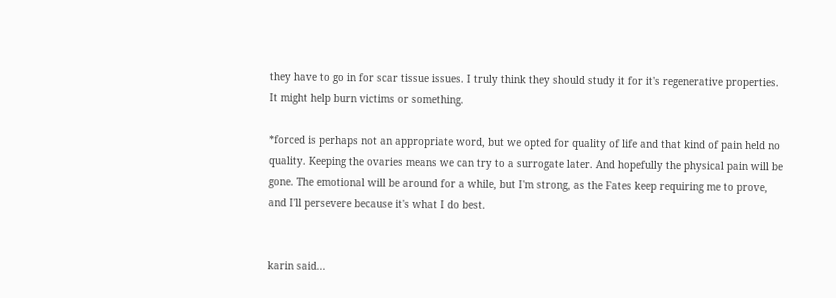they have to go in for scar tissue issues. I truly think they should study it for it's regenerative properties. It might help burn victims or something.

*forced is perhaps not an appropriate word, but we opted for quality of life and that kind of pain held no quality. Keeping the ovaries means we can try to a surrogate later. And hopefully the physical pain will be gone. The emotional will be around for a while, but I'm strong, as the Fates keep requiring me to prove, and I'll persevere because it's what I do best.


karin said...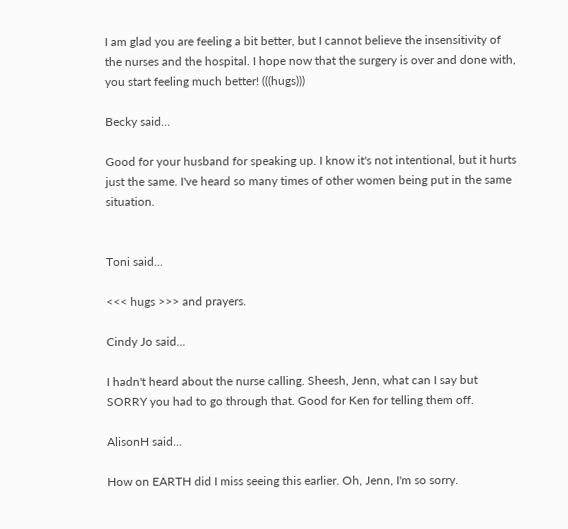I am glad you are feeling a bit better, but I cannot believe the insensitivity of the nurses and the hospital. I hope now that the surgery is over and done with, you start feeling much better! (((hugs)))

Becky said...

Good for your husband for speaking up. I know it's not intentional, but it hurts just the same. I've heard so many times of other women being put in the same situation.


Toni said...

<<< hugs >>> and prayers.

Cindy Jo said...

I hadn't heard about the nurse calling. Sheesh, Jenn, what can I say but SORRY you had to go through that. Good for Ken for telling them off.

AlisonH said...

How on EARTH did I miss seeing this earlier. Oh, Jenn, I'm so sorry.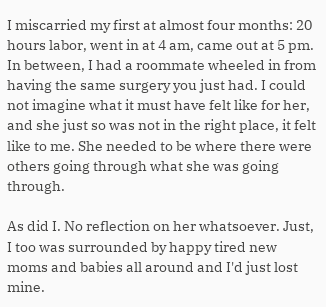I miscarried my first at almost four months: 20 hours labor, went in at 4 am, came out at 5 pm. In between, I had a roommate wheeled in from having the same surgery you just had. I could not imagine what it must have felt like for her, and she just so was not in the right place, it felt like to me. She needed to be where there were others going through what she was going through.

As did I. No reflection on her whatsoever. Just, I too was surrounded by happy tired new moms and babies all around and I'd just lost mine.